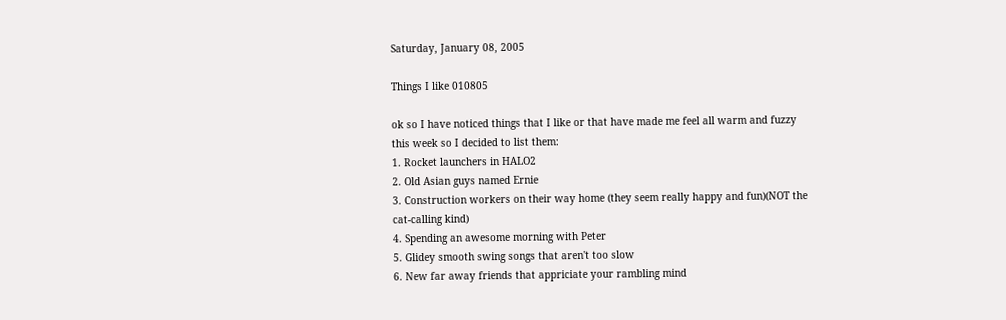Saturday, January 08, 2005

Things I like 010805

ok so I have noticed things that I like or that have made me feel all warm and fuzzy this week so I decided to list them:
1. Rocket launchers in HALO2
2. Old Asian guys named Ernie
3. Construction workers on their way home (they seem really happy and fun)(NOT the cat-calling kind)
4. Spending an awesome morning with Peter
5. Glidey smooth swing songs that aren't too slow
6. New far away friends that appriciate your rambling mind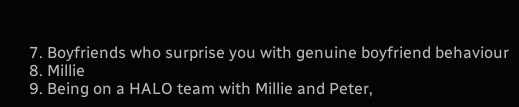7. Boyfriends who surprise you with genuine boyfriend behaviour
8. Millie
9. Being on a HALO team with Millie and Peter,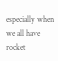especially when we all have rocket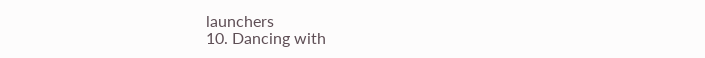launchers
10. Dancing with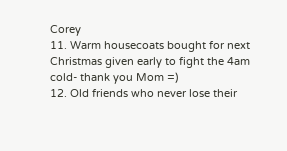Corey
11. Warm housecoats bought for next Christmas given early to fight the 4am cold- thank you Mom =)
12. Old friends who never lose their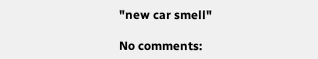"new car smell"

No comments: